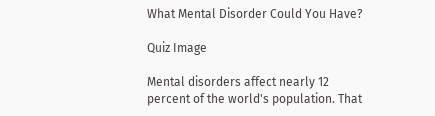What Mental Disorder Could You Have?

Quiz Image

Mental disorders affect nearly 12 percent of the world's population. That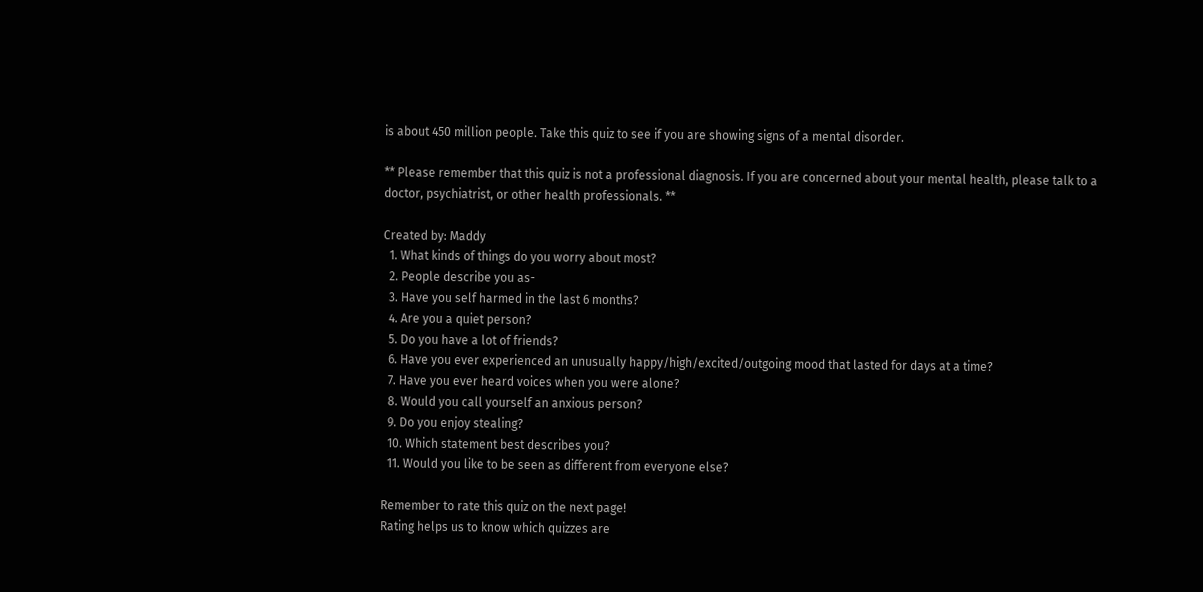is about 450 million people. Take this quiz to see if you are showing signs of a mental disorder.

** Please remember that this quiz is not a professional diagnosis. If you are concerned about your mental health, please talk to a doctor, psychiatrist, or other health professionals. **

Created by: Maddy
  1. What kinds of things do you worry about most?
  2. People describe you as-
  3. Have you self harmed in the last 6 months?
  4. Are you a quiet person?
  5. Do you have a lot of friends?
  6. Have you ever experienced an unusually happy/high/excited/outgoing mood that lasted for days at a time?
  7. Have you ever heard voices when you were alone?
  8. Would you call yourself an anxious person?
  9. Do you enjoy stealing?
  10. Which statement best describes you?
  11. Would you like to be seen as different from everyone else?

Remember to rate this quiz on the next page!
Rating helps us to know which quizzes are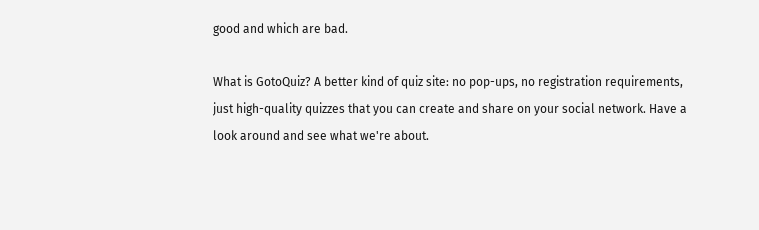good and which are bad.

What is GotoQuiz? A better kind of quiz site: no pop-ups, no registration requirements, just high-quality quizzes that you can create and share on your social network. Have a look around and see what we're about.